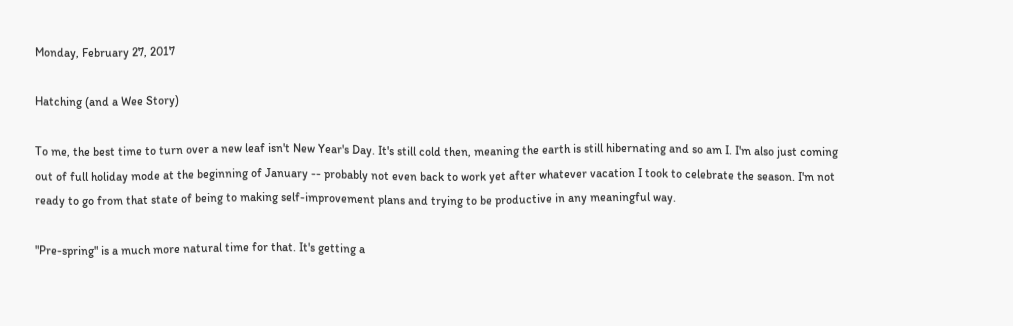Monday, February 27, 2017

Hatching (and a Wee Story)

To me, the best time to turn over a new leaf isn't New Year's Day. It's still cold then, meaning the earth is still hibernating and so am I. I'm also just coming out of full holiday mode at the beginning of January -- probably not even back to work yet after whatever vacation I took to celebrate the season. I'm not ready to go from that state of being to making self-improvement plans and trying to be productive in any meaningful way.

"Pre-spring" is a much more natural time for that. It's getting a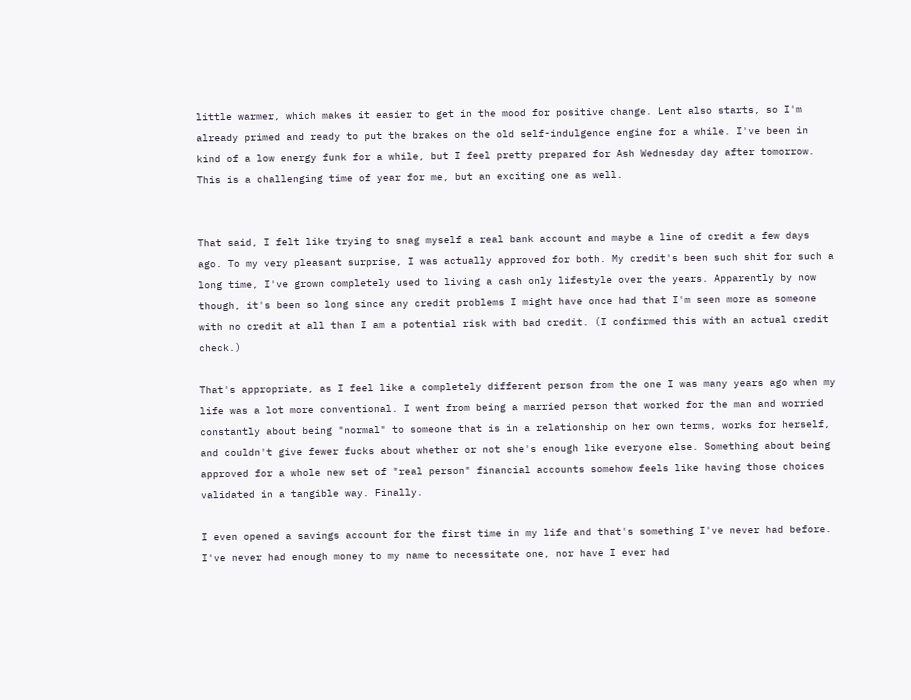little warmer, which makes it easier to get in the mood for positive change. Lent also starts, so I'm already primed and ready to put the brakes on the old self-indulgence engine for a while. I've been in kind of a low energy funk for a while, but I feel pretty prepared for Ash Wednesday day after tomorrow. This is a challenging time of year for me, but an exciting one as well.


That said, I felt like trying to snag myself a real bank account and maybe a line of credit a few days ago. To my very pleasant surprise, I was actually approved for both. My credit's been such shit for such a long time, I've grown completely used to living a cash only lifestyle over the years. Apparently by now though, it's been so long since any credit problems I might have once had that I'm seen more as someone with no credit at all than I am a potential risk with bad credit. (I confirmed this with an actual credit check.)

That's appropriate, as I feel like a completely different person from the one I was many years ago when my life was a lot more conventional. I went from being a married person that worked for the man and worried constantly about being "normal" to someone that is in a relationship on her own terms, works for herself, and couldn't give fewer fucks about whether or not she's enough like everyone else. Something about being approved for a whole new set of "real person" financial accounts somehow feels like having those choices validated in a tangible way. Finally.

I even opened a savings account for the first time in my life and that's something I've never had before. I've never had enough money to my name to necessitate one, nor have I ever had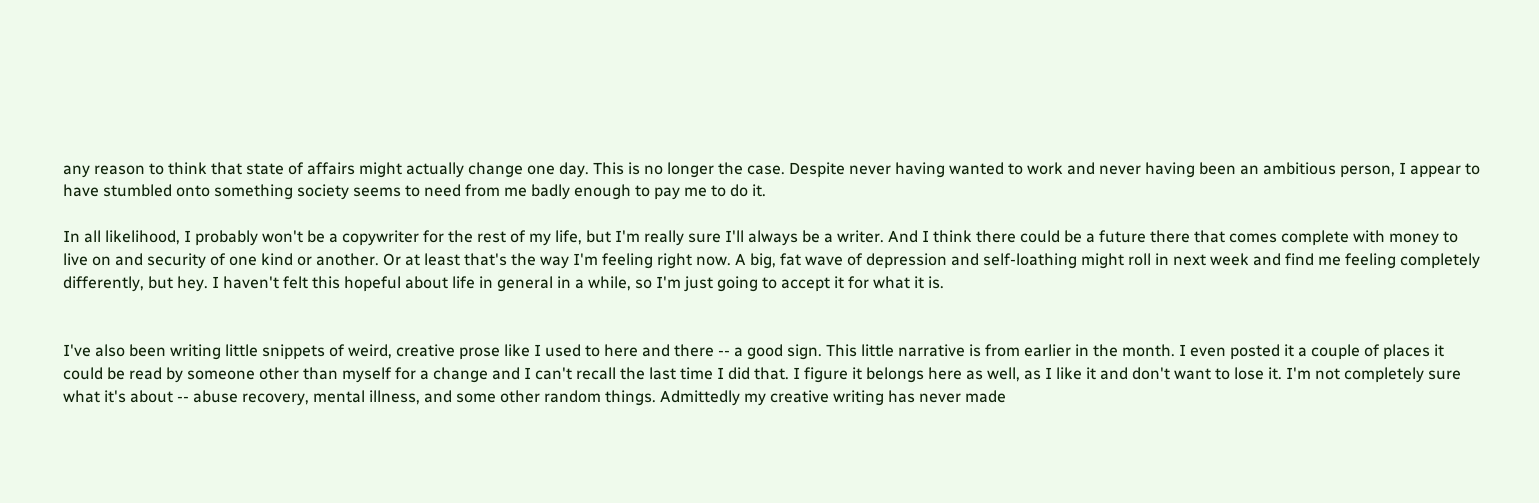any reason to think that state of affairs might actually change one day. This is no longer the case. Despite never having wanted to work and never having been an ambitious person, I appear to have stumbled onto something society seems to need from me badly enough to pay me to do it.

In all likelihood, I probably won't be a copywriter for the rest of my life, but I'm really sure I'll always be a writer. And I think there could be a future there that comes complete with money to live on and security of one kind or another. Or at least that's the way I'm feeling right now. A big, fat wave of depression and self-loathing might roll in next week and find me feeling completely differently, but hey. I haven't felt this hopeful about life in general in a while, so I'm just going to accept it for what it is.


I've also been writing little snippets of weird, creative prose like I used to here and there -- a good sign. This little narrative is from earlier in the month. I even posted it a couple of places it could be read by someone other than myself for a change and I can't recall the last time I did that. I figure it belongs here as well, as I like it and don't want to lose it. I'm not completely sure what it's about -- abuse recovery, mental illness, and some other random things. Admittedly my creative writing has never made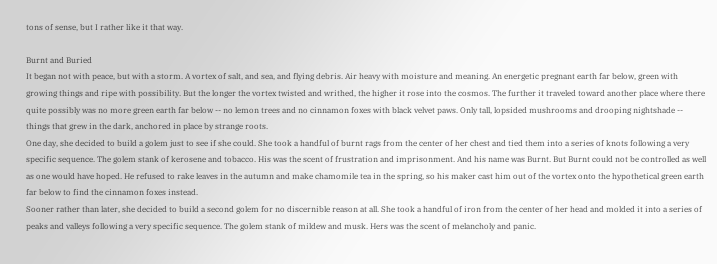tons of sense, but I rather like it that way.

Burnt and Buried
It began not with peace, but with a storm. A vortex of salt, and sea, and flying debris. Air heavy with moisture and meaning. An energetic pregnant earth far below, green with growing things and ripe with possibility. But the longer the vortex twisted and writhed, the higher it rose into the cosmos. The further it traveled toward another place where there quite possibly was no more green earth far below -- no lemon trees and no cinnamon foxes with black velvet paws. Only tall, lopsided mushrooms and drooping nightshade -- things that grew in the dark, anchored in place by strange roots.
One day, she decided to build a golem just to see if she could. She took a handful of burnt rags from the center of her chest and tied them into a series of knots following a very specific sequence. The golem stank of kerosene and tobacco. His was the scent of frustration and imprisonment. And his name was Burnt. But Burnt could not be controlled as well as one would have hoped. He refused to rake leaves in the autumn and make chamomile tea in the spring, so his maker cast him out of the vortex onto the hypothetical green earth far below to find the cinnamon foxes instead.
Sooner rather than later, she decided to build a second golem for no discernible reason at all. She took a handful of iron from the center of her head and molded it into a series of peaks and valleys following a very specific sequence. The golem stank of mildew and musk. Hers was the scent of melancholy and panic.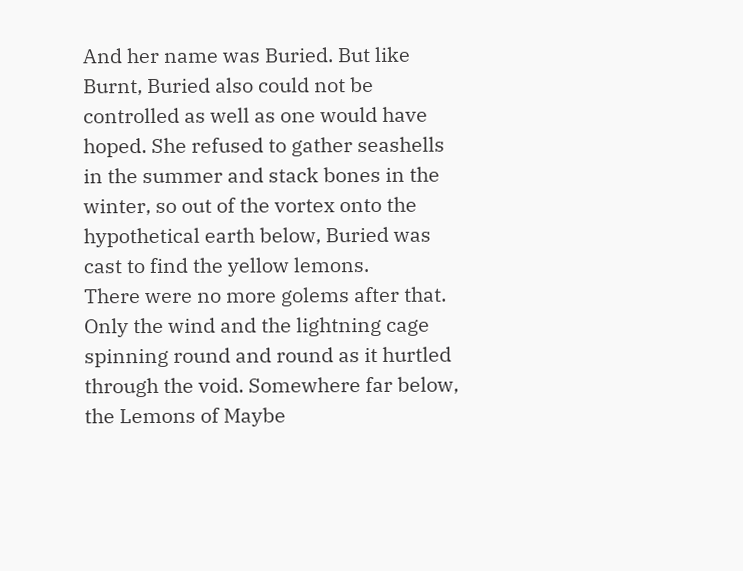And her name was Buried. But like Burnt, Buried also could not be controlled as well as one would have hoped. She refused to gather seashells in the summer and stack bones in the winter, so out of the vortex onto the hypothetical earth below, Buried was cast to find the yellow lemons.
There were no more golems after that. Only the wind and the lightning cage spinning round and round as it hurtled through the void. Somewhere far below, the Lemons of Maybe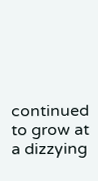continued to grow at a dizzying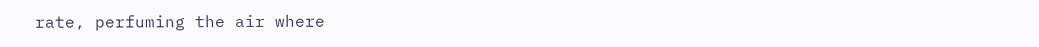rate, perfuming the air where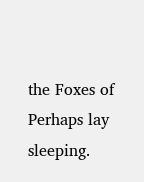the Foxes of Perhaps lay sleeping.